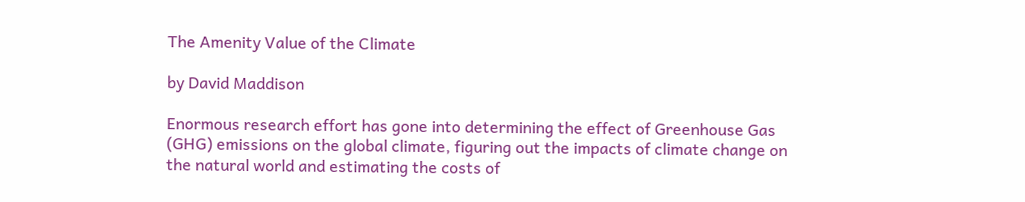The Amenity Value of the Climate

by David Maddison

Enormous research effort has gone into determining the effect of Greenhouse Gas (GHG) emissions on the global climate, figuring out the impacts of climate change on the natural world and estimating the costs of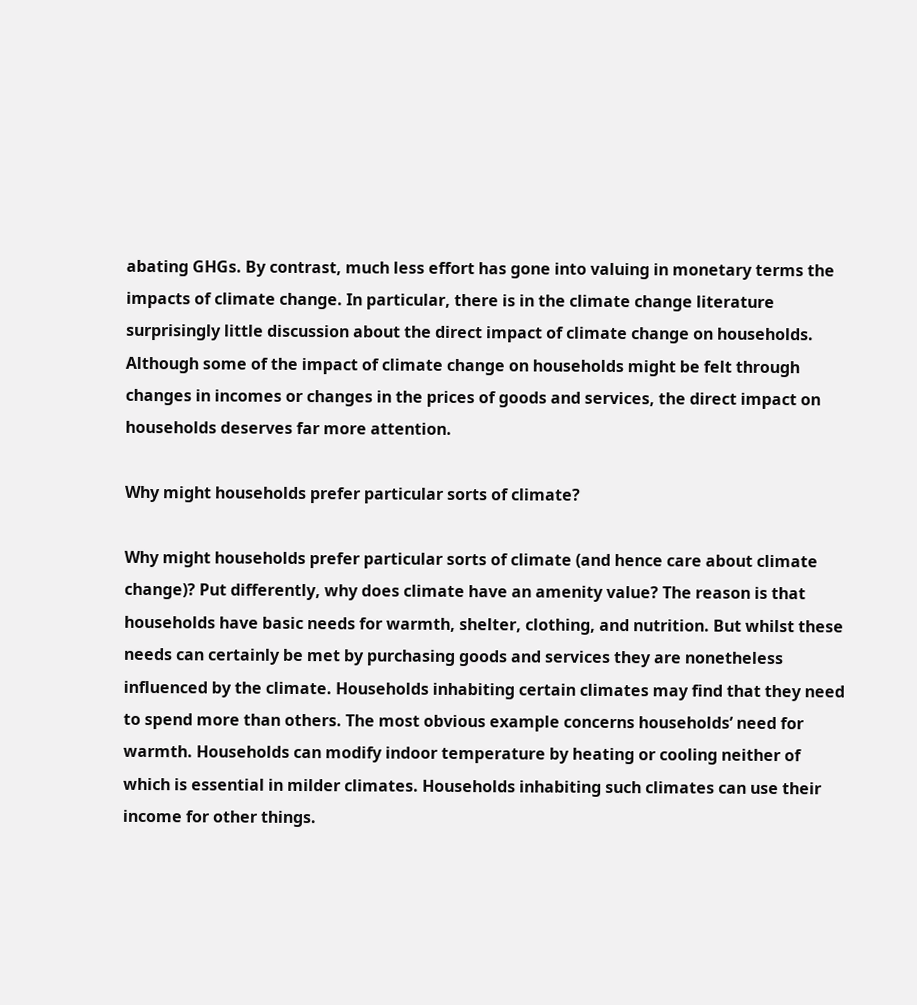abating GHGs. By contrast, much less effort has gone into valuing in monetary terms the impacts of climate change. In particular, there is in the climate change literature surprisingly little discussion about the direct impact of climate change on households. Although some of the impact of climate change on households might be felt through changes in incomes or changes in the prices of goods and services, the direct impact on households deserves far more attention.

Why might households prefer particular sorts of climate?

Why might households prefer particular sorts of climate (and hence care about climate change)? Put differently, why does climate have an amenity value? The reason is that households have basic needs for warmth, shelter, clothing, and nutrition. But whilst these needs can certainly be met by purchasing goods and services they are nonetheless influenced by the climate. Households inhabiting certain climates may find that they need to spend more than others. The most obvious example concerns households’ need for warmth. Households can modify indoor temperature by heating or cooling neither of which is essential in milder climates. Households inhabiting such climates can use their income for other things.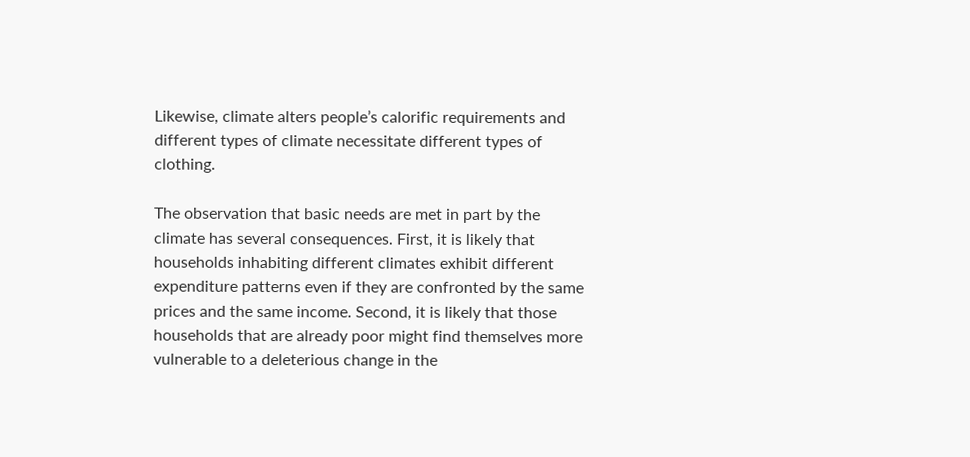Likewise, climate alters people’s calorific requirements and different types of climate necessitate different types of clothing.

The observation that basic needs are met in part by the climate has several consequences. First, it is likely that households inhabiting different climates exhibit different expenditure patterns even if they are confronted by the same prices and the same income. Second, it is likely that those households that are already poor might find themselves more vulnerable to a deleterious change in the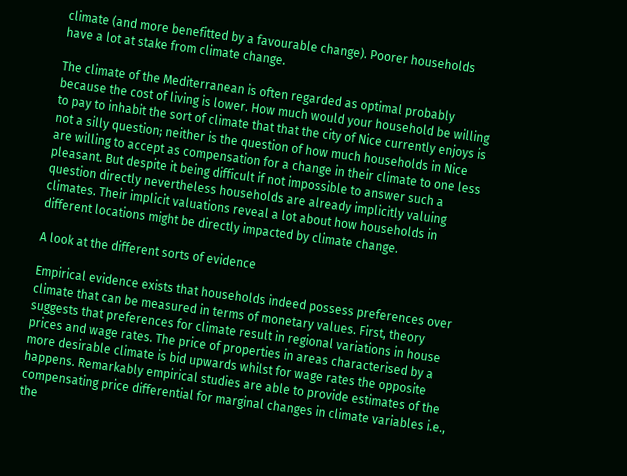climate (and more benefitted by a favourable change). Poorer households have a lot at stake from climate change.

The climate of the Mediterranean is often regarded as optimal probably because the cost of living is lower. How much would your household be willing to pay to inhabit the sort of climate that that the city of Nice currently enjoys is not a silly question; neither is the question of how much households in Nice are willing to accept as compensation for a change in their climate to one less pleasant. But despite it being difficult if not impossible to answer such a question directly nevertheless households are already implicitly valuing climates. Their implicit valuations reveal a lot about how households in different locations might be directly impacted by climate change.

A look at the different sorts of evidence

Empirical evidence exists that households indeed possess preferences over climate that can be measured in terms of monetary values. First, theory suggests that preferences for climate result in regional variations in house prices and wage rates. The price of properties in areas characterised by a more desirable climate is bid upwards whilst for wage rates the opposite happens. Remarkably empirical studies are able to provide estimates of the compensating price differential for marginal changes in climate variables i.e., the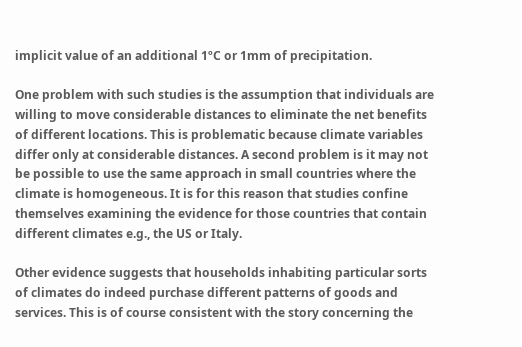implicit value of an additional 1ºC or 1mm of precipitation.

One problem with such studies is the assumption that individuals are willing to move considerable distances to eliminate the net benefits of different locations. This is problematic because climate variables differ only at considerable distances. A second problem is it may not be possible to use the same approach in small countries where the climate is homogeneous. It is for this reason that studies confine themselves examining the evidence for those countries that contain different climates e.g., the US or Italy.

Other evidence suggests that households inhabiting particular sorts of climates do indeed purchase different patterns of goods and services. This is of course consistent with the story concerning the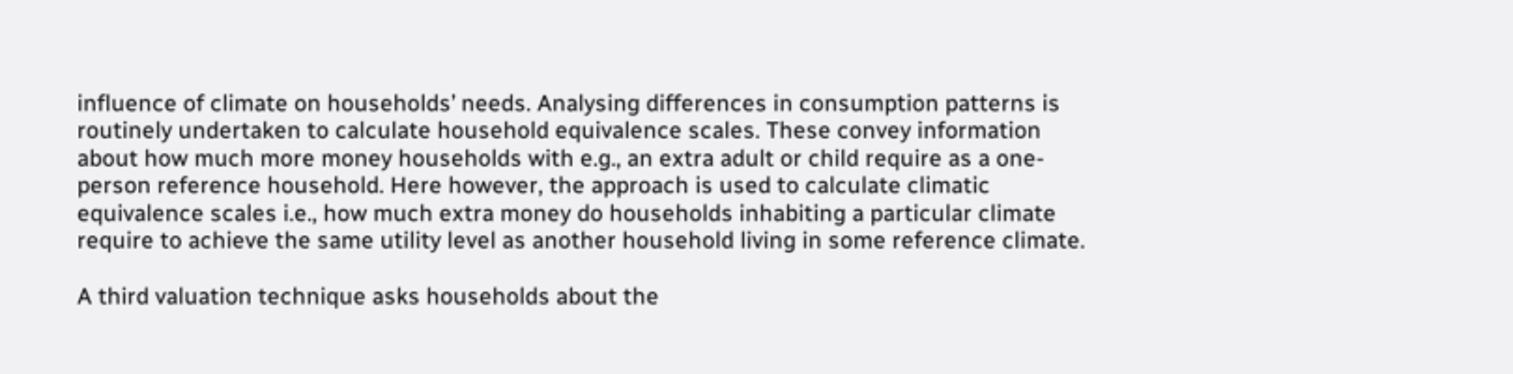influence of climate on households’ needs. Analysing differences in consumption patterns is routinely undertaken to calculate household equivalence scales. These convey information about how much more money households with e.g., an extra adult or child require as a one-person reference household. Here however, the approach is used to calculate climatic equivalence scales i.e., how much extra money do households inhabiting a particular climate require to achieve the same utility level as another household living in some reference climate.

A third valuation technique asks households about the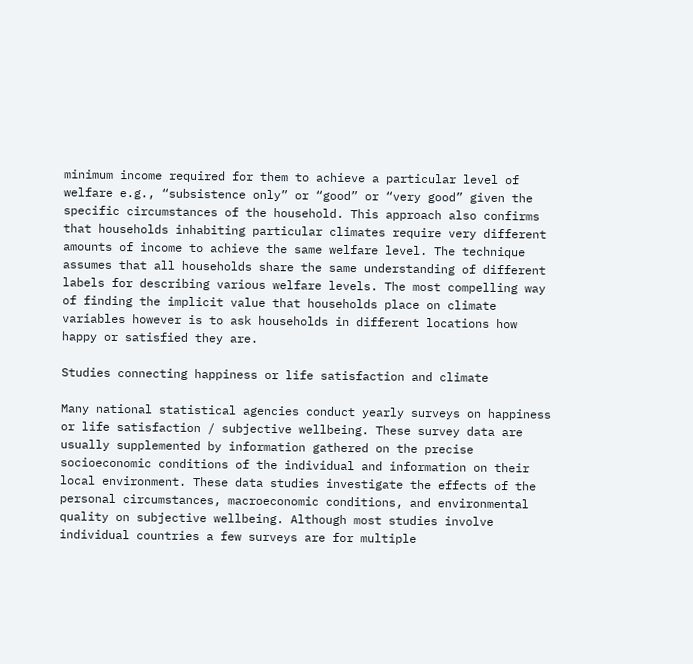minimum income required for them to achieve a particular level of welfare e.g., “subsistence only” or “good” or “very good” given the specific circumstances of the household. This approach also confirms that households inhabiting particular climates require very different amounts of income to achieve the same welfare level. The technique assumes that all households share the same understanding of different labels for describing various welfare levels. The most compelling way of finding the implicit value that households place on climate variables however is to ask households in different locations how happy or satisfied they are.

Studies connecting happiness or life satisfaction and climate

Many national statistical agencies conduct yearly surveys on happiness or life satisfaction / subjective wellbeing. These survey data are usually supplemented by information gathered on the precise socioeconomic conditions of the individual and information on their local environment. These data studies investigate the effects of the personal circumstances, macroeconomic conditions, and environmental quality on subjective wellbeing. Although most studies involve individual countries a few surveys are for multiple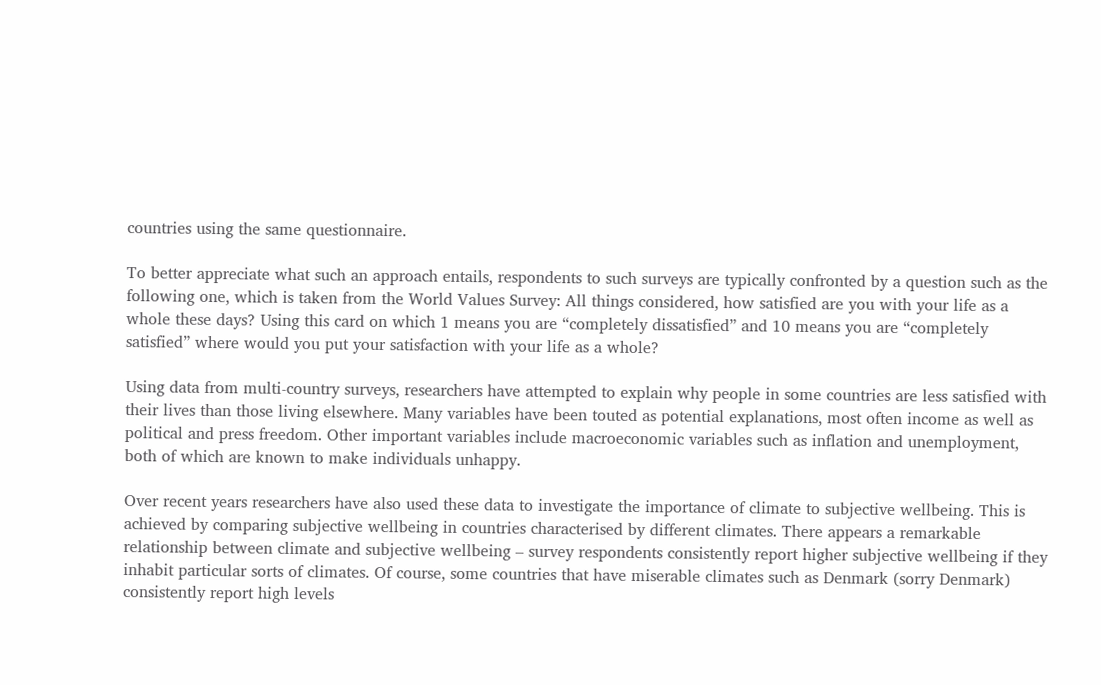countries using the same questionnaire.

To better appreciate what such an approach entails, respondents to such surveys are typically confronted by a question such as the following one, which is taken from the World Values Survey: All things considered, how satisfied are you with your life as a whole these days? Using this card on which 1 means you are “completely dissatisfied” and 10 means you are “completely satisfied” where would you put your satisfaction with your life as a whole?

Using data from multi-country surveys, researchers have attempted to explain why people in some countries are less satisfied with their lives than those living elsewhere. Many variables have been touted as potential explanations, most often income as well as political and press freedom. Other important variables include macroeconomic variables such as inflation and unemployment, both of which are known to make individuals unhappy.

Over recent years researchers have also used these data to investigate the importance of climate to subjective wellbeing. This is achieved by comparing subjective wellbeing in countries characterised by different climates. There appears a remarkable relationship between climate and subjective wellbeing – survey respondents consistently report higher subjective wellbeing if they inhabit particular sorts of climates. Of course, some countries that have miserable climates such as Denmark (sorry Denmark) consistently report high levels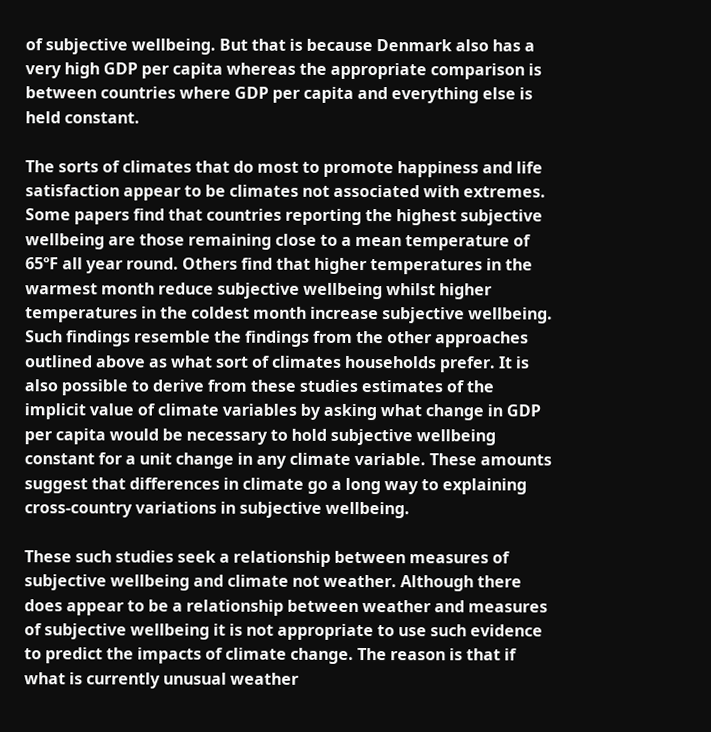of subjective wellbeing. But that is because Denmark also has a very high GDP per capita whereas the appropriate comparison is between countries where GDP per capita and everything else is held constant.

The sorts of climates that do most to promote happiness and life satisfaction appear to be climates not associated with extremes. Some papers find that countries reporting the highest subjective wellbeing are those remaining close to a mean temperature of 65ºF all year round. Others find that higher temperatures in the warmest month reduce subjective wellbeing whilst higher temperatures in the coldest month increase subjective wellbeing. Such findings resemble the findings from the other approaches outlined above as what sort of climates households prefer. It is also possible to derive from these studies estimates of the implicit value of climate variables by asking what change in GDP per capita would be necessary to hold subjective wellbeing constant for a unit change in any climate variable. These amounts suggest that differences in climate go a long way to explaining cross-country variations in subjective wellbeing.

These such studies seek a relationship between measures of subjective wellbeing and climate not weather. Although there does appear to be a relationship between weather and measures of subjective wellbeing it is not appropriate to use such evidence to predict the impacts of climate change. The reason is that if what is currently unusual weather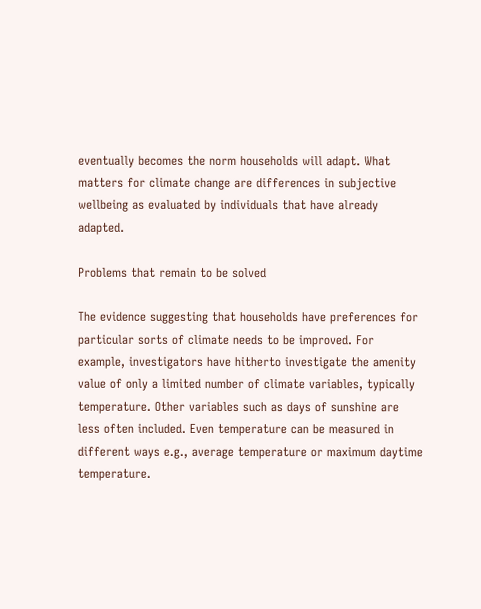eventually becomes the norm households will adapt. What matters for climate change are differences in subjective wellbeing as evaluated by individuals that have already adapted.

Problems that remain to be solved

The evidence suggesting that households have preferences for particular sorts of climate needs to be improved. For example, investigators have hitherto investigate the amenity value of only a limited number of climate variables, typically temperature. Other variables such as days of sunshine are less often included. Even temperature can be measured in different ways e.g., average temperature or maximum daytime temperature.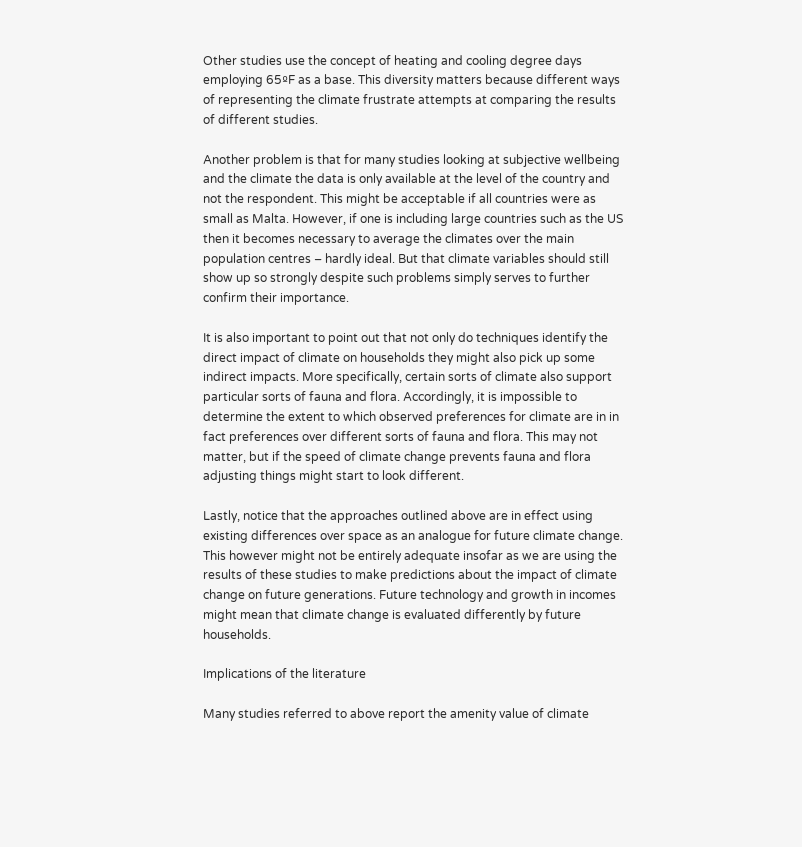Other studies use the concept of heating and cooling degree days employing 65ºF as a base. This diversity matters because different ways of representing the climate frustrate attempts at comparing the results of different studies.

Another problem is that for many studies looking at subjective wellbeing and the climate the data is only available at the level of the country and not the respondent. This might be acceptable if all countries were as small as Malta. However, if one is including large countries such as the US then it becomes necessary to average the climates over the main population centres – hardly ideal. But that climate variables should still show up so strongly despite such problems simply serves to further confirm their importance.

It is also important to point out that not only do techniques identify the direct impact of climate on households they might also pick up some indirect impacts. More specifically, certain sorts of climate also support particular sorts of fauna and flora. Accordingly, it is impossible to determine the extent to which observed preferences for climate are in in fact preferences over different sorts of fauna and flora. This may not matter, but if the speed of climate change prevents fauna and flora adjusting things might start to look different.

Lastly, notice that the approaches outlined above are in effect using existing differences over space as an analogue for future climate change. This however might not be entirely adequate insofar as we are using the results of these studies to make predictions about the impact of climate change on future generations. Future technology and growth in incomes might mean that climate change is evaluated differently by future households.

Implications of the literature

Many studies referred to above report the amenity value of climate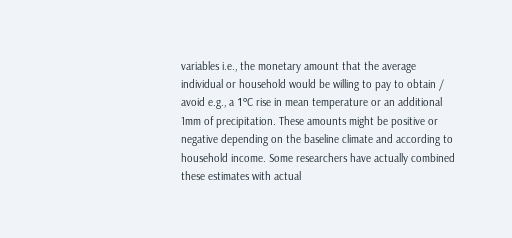variables i.e., the monetary amount that the average individual or household would be willing to pay to obtain / avoid e.g., a 1ºC rise in mean temperature or an additional 1mm of precipitation. These amounts might be positive or negative depending on the baseline climate and according to household income. Some researchers have actually combined these estimates with actual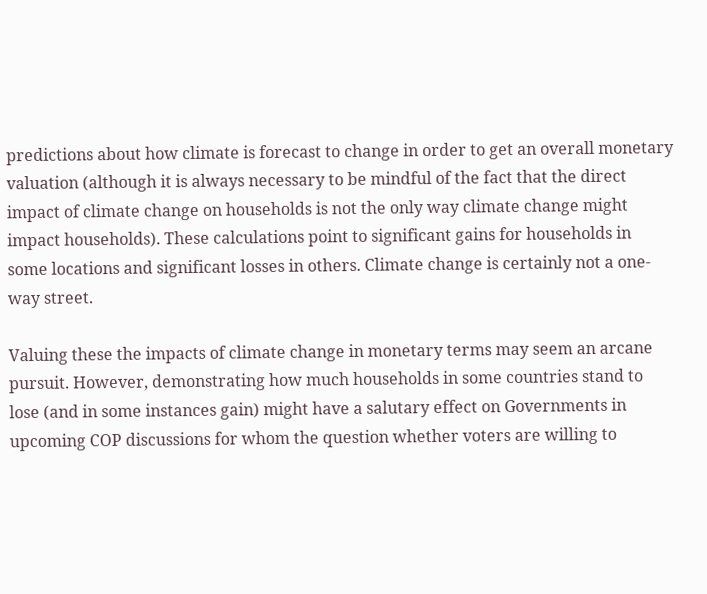predictions about how climate is forecast to change in order to get an overall monetary valuation (although it is always necessary to be mindful of the fact that the direct impact of climate change on households is not the only way climate change might impact households). These calculations point to significant gains for households in some locations and significant losses in others. Climate change is certainly not a one-way street.

Valuing these the impacts of climate change in monetary terms may seem an arcane pursuit. However, demonstrating how much households in some countries stand to lose (and in some instances gain) might have a salutary effect on Governments in upcoming COP discussions for whom the question whether voters are willing to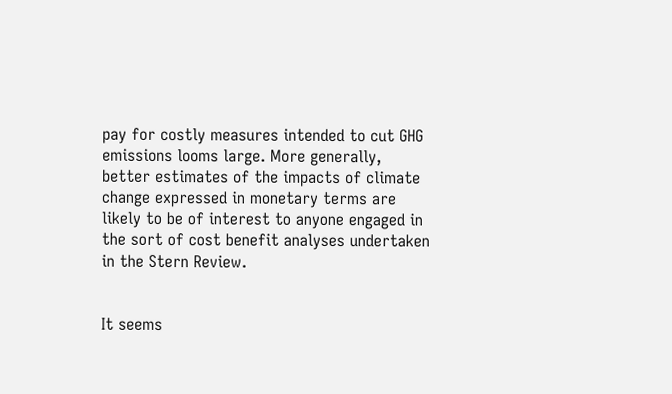pay for costly measures intended to cut GHG emissions looms large. More generally, better estimates of the impacts of climate change expressed in monetary terms are likely to be of interest to anyone engaged in the sort of cost benefit analyses undertaken in the Stern Review.


It seems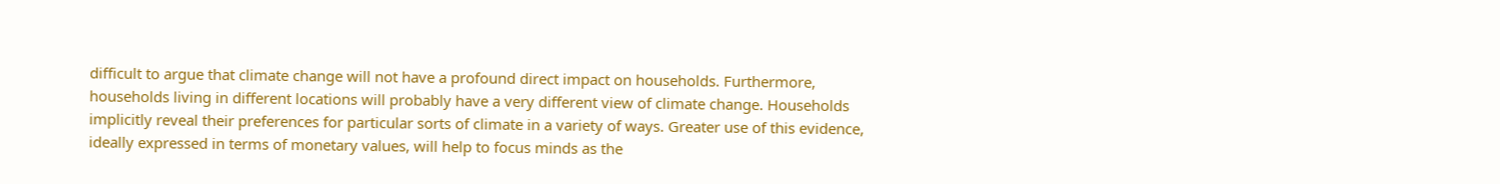difficult to argue that climate change will not have a profound direct impact on households. Furthermore, households living in different locations will probably have a very different view of climate change. Households implicitly reveal their preferences for particular sorts of climate in a variety of ways. Greater use of this evidence, ideally expressed in terms of monetary values, will help to focus minds as the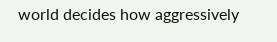world decides how aggressively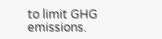to limit GHG emissions.